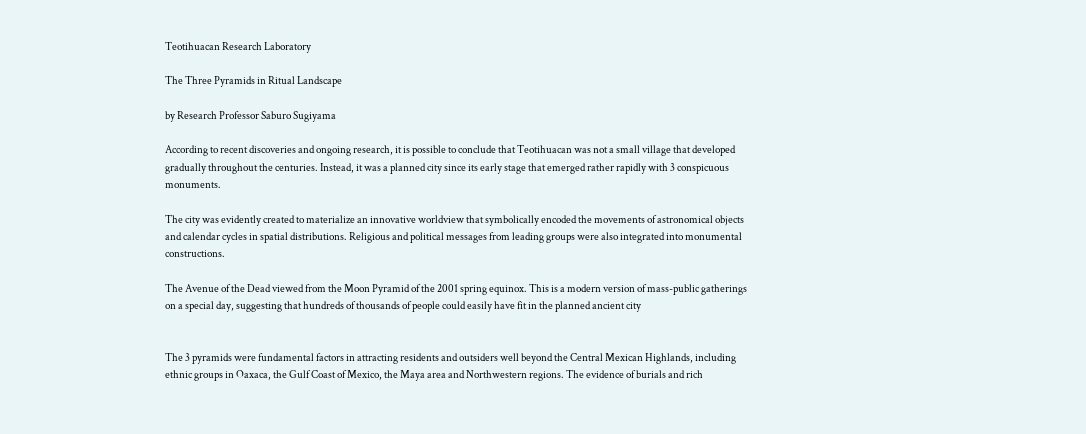Teotihuacan Research Laboratory

The Three Pyramids in Ritual Landscape

by Research Professor Saburo Sugiyama

According to recent discoveries and ongoing research, it is possible to conclude that Teotihuacan was not a small village that developed gradually throughout the centuries. Instead, it was a planned city since its early stage that emerged rather rapidly with 3 conspicuous monuments.

The city was evidently created to materialize an innovative worldview that symbolically encoded the movements of astronomical objects and calendar cycles in spatial distributions. Religious and political messages from leading groups were also integrated into monumental constructions.

The Avenue of the Dead viewed from the Moon Pyramid of the 2001 spring equinox. This is a modern version of mass-public gatherings on a special day, suggesting that hundreds of thousands of people could easily have fit in the planned ancient city


The 3 pyramids were fundamental factors in attracting residents and outsiders well beyond the Central Mexican Highlands, including ethnic groups in Oaxaca, the Gulf Coast of Mexico, the Maya area and Northwestern regions. The evidence of burials and rich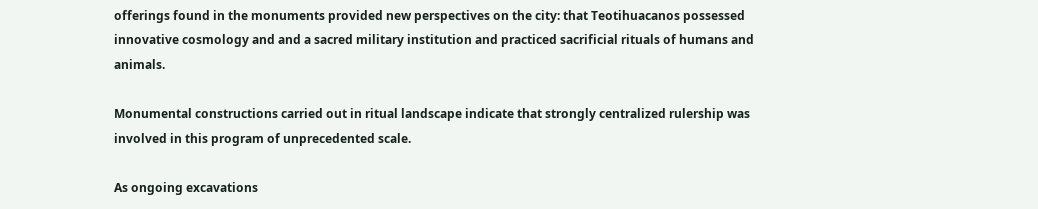offerings found in the monuments provided new perspectives on the city: that Teotihuacanos possessed innovative cosmology and and a sacred military institution and practiced sacrificial rituals of humans and animals.

Monumental constructions carried out in ritual landscape indicate that strongly centralized rulership was involved in this program of unprecedented scale.

As ongoing excavations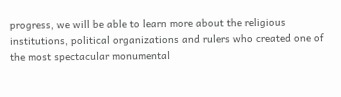progress, we will be able to learn more about the religious institutions, political organizations and rulers who created one of the most spectacular monumental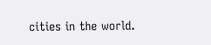cities in the world.